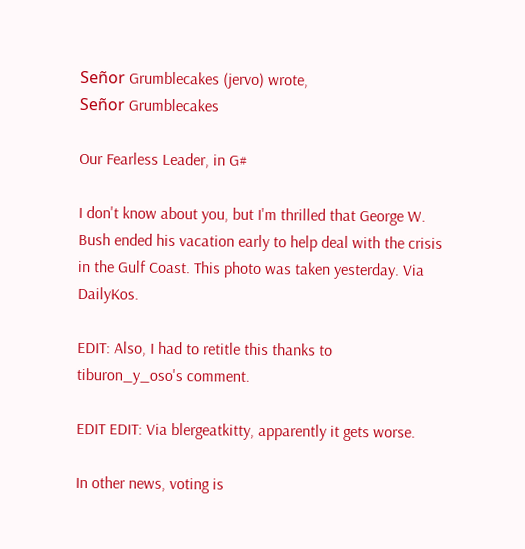Señor Grumblecakes (jervo) wrote,
Señor Grumblecakes

Our Fearless Leader, in G#

I don't know about you, but I'm thrilled that George W. Bush ended his vacation early to help deal with the crisis in the Gulf Coast. This photo was taken yesterday. Via DailyKos.

EDIT: Also, I had to retitle this thanks to tiburon_y_oso's comment.

EDIT EDIT: Via blergeatkitty, apparently it gets worse.

In other news, voting is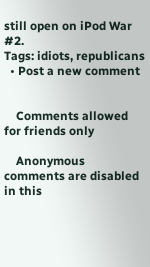still open on iPod War #2.
Tags: idiots, republicans
  • Post a new comment


    Comments allowed for friends only

    Anonymous comments are disabled in this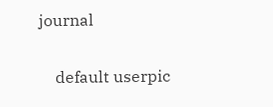journal

    default userpic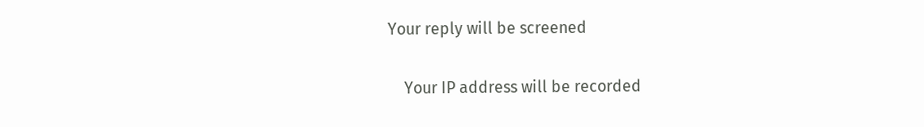Your reply will be screened

    Your IP address will be recorded